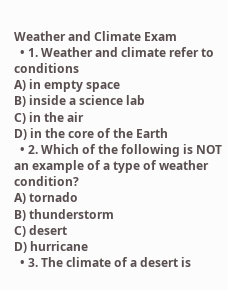Weather and Climate Exam
  • 1. Weather and climate refer to conditions
A) in empty space
B) inside a science lab
C) in the air
D) in the core of the Earth
  • 2. Which of the following is NOT an example of a type of weather condition?
A) tornado
B) thunderstorm
C) desert
D) hurricane
  • 3. The climate of a desert is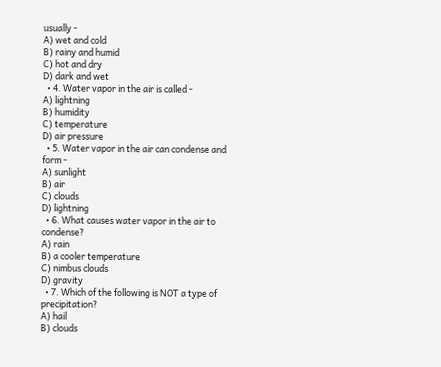usually -
A) wet and cold
B) rainy and humid
C) hot and dry
D) dark and wet
  • 4. Water vapor in the air is called -
A) lightning
B) humidity
C) temperature
D) air pressure
  • 5. Water vapor in the air can condense and form -
A) sunlight
B) air
C) clouds
D) lightning
  • 6. What causes water vapor in the air to condense?
A) rain
B) a cooler temperature
C) nimbus clouds
D) gravity
  • 7. Which of the following is NOT a type of precipitation?
A) hail
B) clouds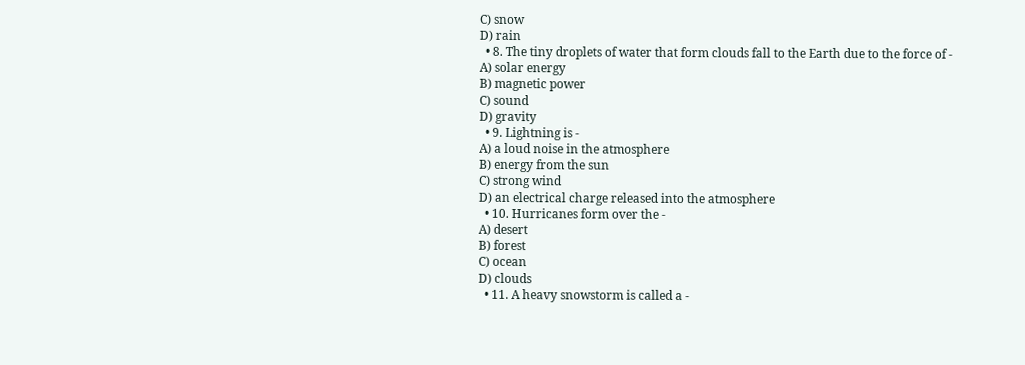C) snow
D) rain
  • 8. The tiny droplets of water that form clouds fall to the Earth due to the force of -
A) solar energy
B) magnetic power
C) sound
D) gravity
  • 9. Lightning is -
A) a loud noise in the atmosphere
B) energy from the sun
C) strong wind
D) an electrical charge released into the atmosphere
  • 10. Hurricanes form over the -
A) desert
B) forest
C) ocean
D) clouds
  • 11. A heavy snowstorm is called a -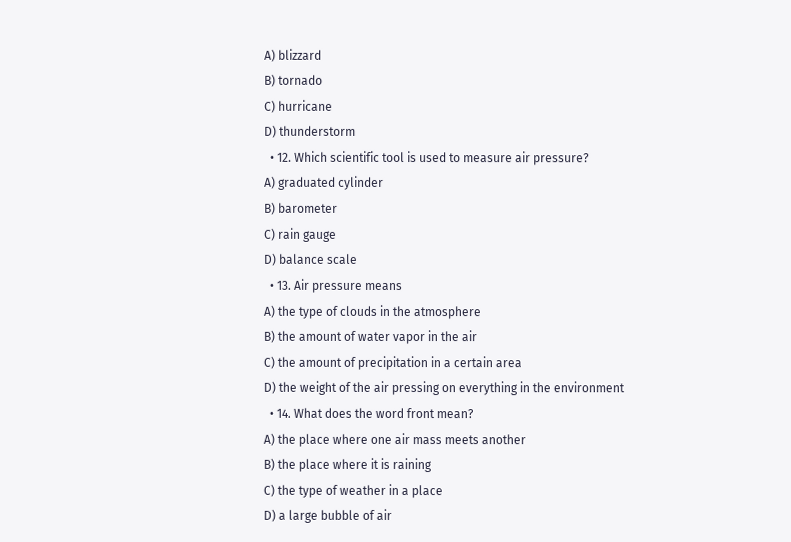A) blizzard
B) tornado
C) hurricane
D) thunderstorm
  • 12. Which scientific tool is used to measure air pressure?
A) graduated cylinder
B) barometer
C) rain gauge
D) balance scale
  • 13. Air pressure means
A) the type of clouds in the atmosphere
B) the amount of water vapor in the air
C) the amount of precipitation in a certain area
D) the weight of the air pressing on everything in the environment
  • 14. What does the word front mean?
A) the place where one air mass meets another
B) the place where it is raining
C) the type of weather in a place
D) a large bubble of air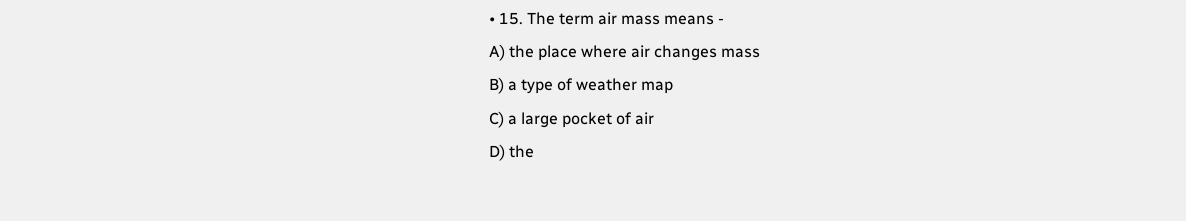• 15. The term air mass means -
A) the place where air changes mass
B) a type of weather map
C) a large pocket of air
D) the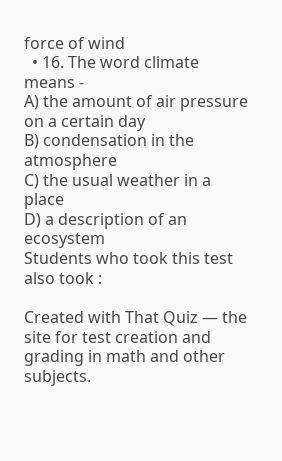force of wind
  • 16. The word climate means -
A) the amount of air pressure on a certain day
B) condensation in the atmosphere
C) the usual weather in a place
D) a description of an ecosystem
Students who took this test also took :

Created with That Quiz — the site for test creation and grading in math and other subjects.